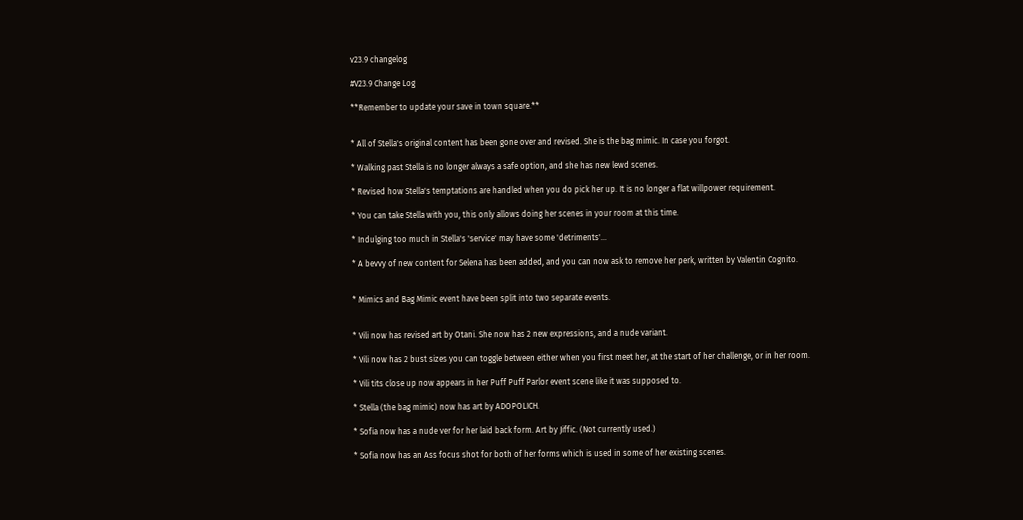v23.9 changelog

#V23.9 Change Log

**Remember to update your save in town square.**


* All of Stella's original content has been gone over and revised. She is the bag mimic. In case you forgot.

* Walking past Stella is no longer always a safe option, and she has new lewd scenes.

* Revised how Stella's temptations are handled when you do pick her up. It is no longer a flat willpower requirement.

* You can take Stella with you, this only allows doing her scenes in your room at this time.

* Indulging too much in Stella's 'service' may have some 'detriments'...

* A bevvy of new content for Selena has been added, and you can now ask to remove her perk, written by Valentin Cognito.


* Mimics and Bag Mimic event have been split into two separate events.


* Vili now has revised art by Otani. She now has 2 new expressions, and a nude variant.

* Vili now has 2 bust sizes you can toggle between either when you first meet her, at the start of her challenge, or in her room.

* Vili tits close up now appears in her Puff Puff Parlor event scene like it was supposed to.

* Stella (the bag mimic) now has art by ADOPOLICH.

* Sofia now has a nude ver for her laid back form. Art by Jiffic. (Not currently used.)

* Sofia now has an Ass focus shot for both of her forms which is used in some of her existing scenes.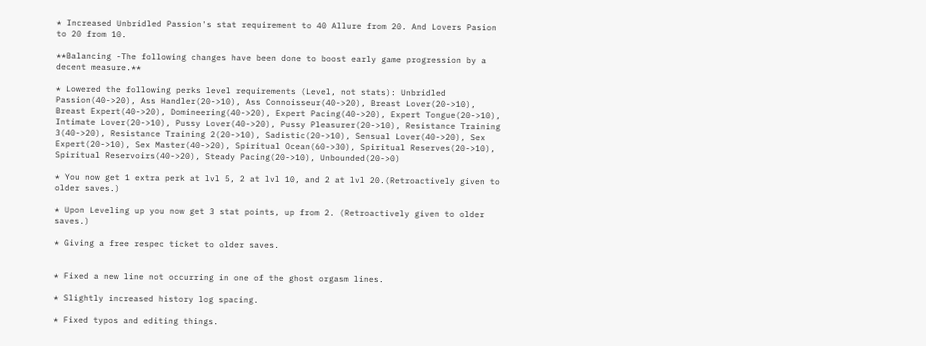* Increased Unbridled Passion's stat requirement to 40 Allure from 20. And Lovers Pasion to 20 from 10.

**Balancing -The following changes have been done to boost early game progression by a decent measure.**

* Lowered the following perks level requirements (Level, not stats): Unbridled Passion(40->20), Ass Handler(20->10), Ass Connoisseur(40->20), Breast Lover(20->10), Breast Expert(40->20), Domineering(40->20), Expert Pacing(40->20), Expert Tongue(20->10), Intimate Lover(20->10), Pussy Lover(40->20), Pussy Pleasurer(20->10), Resistance Training 3(40->20), Resistance Training 2(20->10), Sadistic(20->10), Sensual Lover(40->20), Sex Expert(20->10), Sex Master(40->20), Spiritual Ocean(60->30), Spiritual Reserves(20->10), Spiritual Reservoirs(40->20), Steady Pacing(20->10), Unbounded(20->0)

* You now get 1 extra perk at lvl 5, 2 at lvl 10, and 2 at lvl 20.(Retroactively given to older saves.)

* Upon Leveling up you now get 3 stat points, up from 2. (Retroactively given to older saves.)

* Giving a free respec ticket to older saves.


* Fixed a new line not occurring in one of the ghost orgasm lines.

* Slightly increased history log spacing.

* Fixed typos and editing things.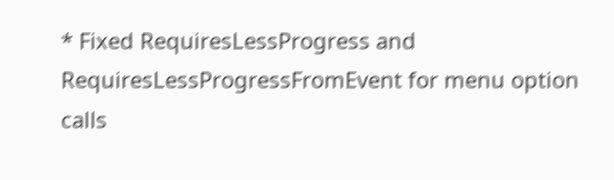* Fixed RequiresLessProgress and RequiresLessProgressFromEvent for menu option calls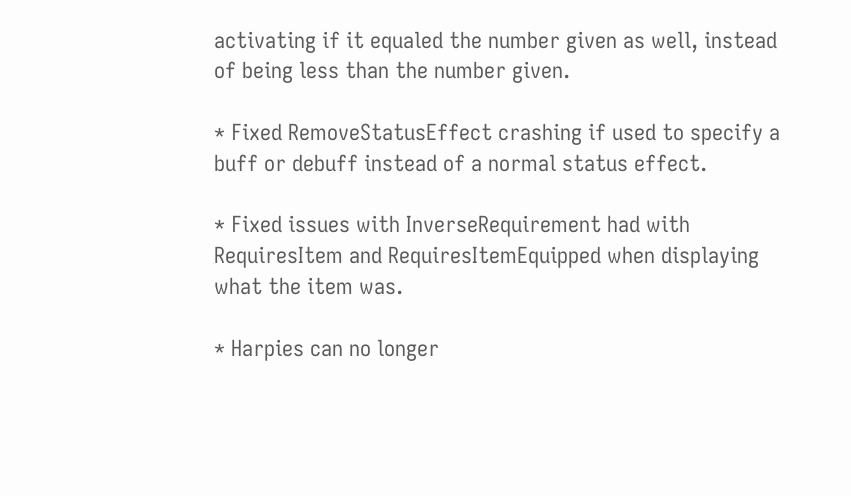activating if it equaled the number given as well, instead of being less than the number given.

* Fixed RemoveStatusEffect crashing if used to specify a buff or debuff instead of a normal status effect.

* Fixed issues with InverseRequirement had with RequiresItem and RequiresItemEquipped when displaying what the item was.

* Harpies can no longer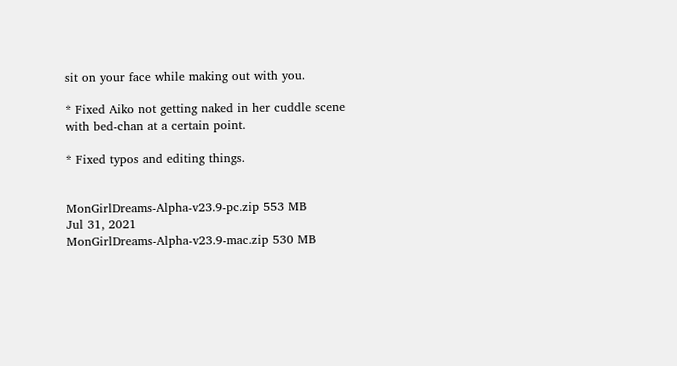sit on your face while making out with you.

* Fixed Aiko not getting naked in her cuddle scene with bed-chan at a certain point.

* Fixed typos and editing things.


MonGirlDreams-Alpha-v23.9-pc.zip 553 MB
Jul 31, 2021
MonGirlDreams-Alpha-v23.9-mac.zip 530 MB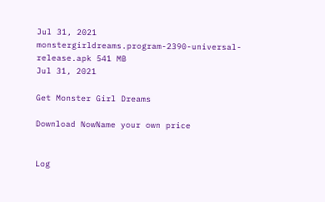Jul 31, 2021
monstergirldreams.program-2390-universal-release.apk 541 MB
Jul 31, 2021

Get Monster Girl Dreams

Download NowName your own price


Log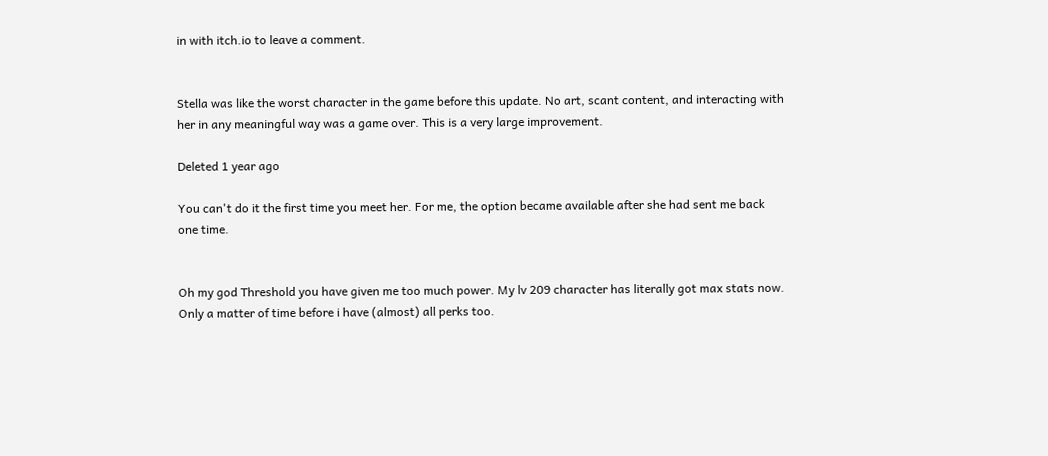in with itch.io to leave a comment.


Stella was like the worst character in the game before this update. No art, scant content, and interacting with her in any meaningful way was a game over. This is a very large improvement.

Deleted 1 year ago

You can't do it the first time you meet her. For me, the option became available after she had sent me back one time.


Oh my god Threshold you have given me too much power. My lv 209 character has literally got max stats now. Only a matter of time before i have (almost) all perks too.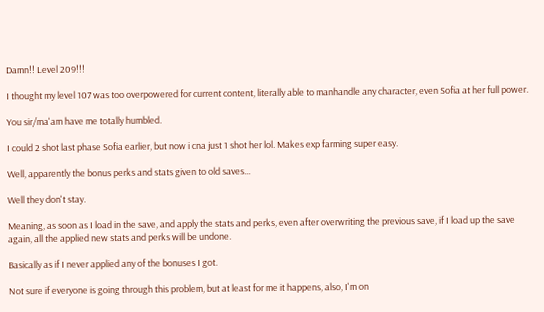Damn!! Level 209!!!

I thought my level 107 was too overpowered for current content, literally able to manhandle any character, even Sofia at her full power.

You sir/ma'am have me totally humbled.

I could 2 shot last phase Sofia earlier, but now i cna just 1 shot her lol. Makes exp farming super easy.

Well, apparently the bonus perks and stats given to old saves...

Well they don't stay.

Meaning, as soon as I load in the save, and apply the stats and perks, even after overwriting the previous save, if I load up the save again, all the applied new stats and perks will be undone.

Basically as if I never applied any of the bonuses I got.

Not sure if everyone is going through this problem, but at least for me it happens, also, I'm on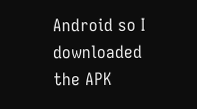Android so I downloaded the APK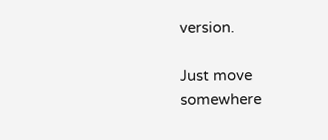version.

Just move somewhere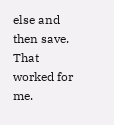else and then save. That worked for me.